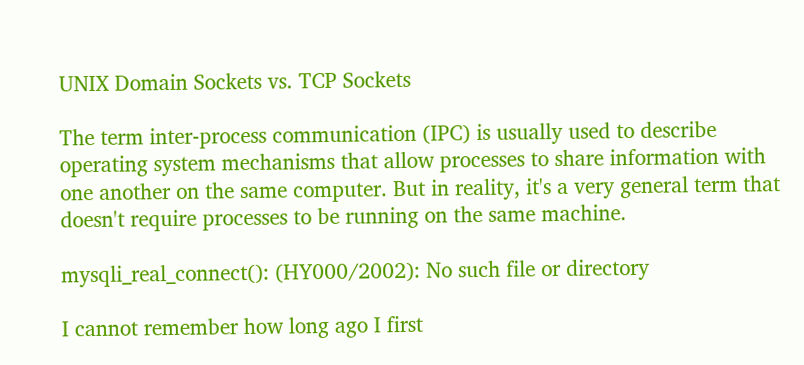UNIX Domain Sockets vs. TCP Sockets

The term inter-process communication (IPC) is usually used to describe operating system mechanisms that allow processes to share information with one another on the same computer. But in reality, it's a very general term that doesn't require processes to be running on the same machine.

mysqli_real_connect(): (HY000/2002): No such file or directory

I cannot remember how long ago I first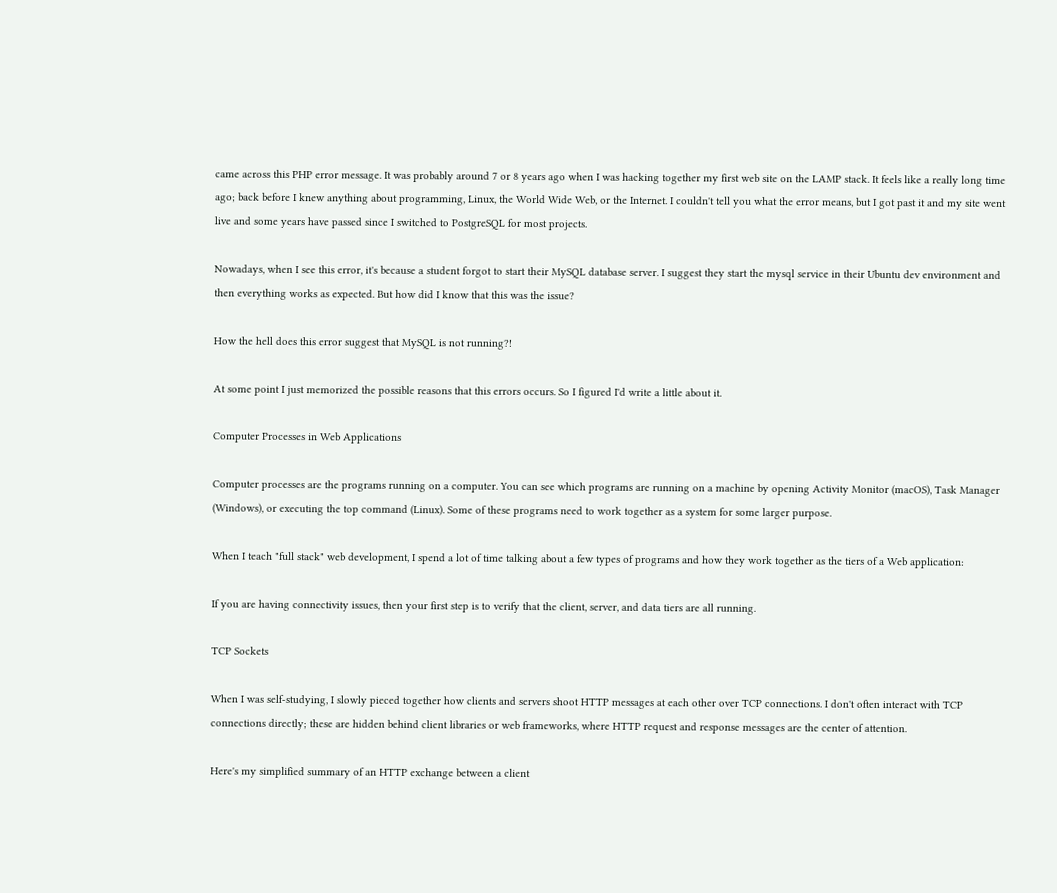came across this PHP error message. It was probably around 7 or 8 years ago when I was hacking together my first web site on the LAMP stack. It feels like a really long time ago; back before I knew anything about programming, Linux, the World Wide Web, or the Internet. I couldn't tell you what the error means, but I got past it and my site went live and some years have passed since I switched to PostgreSQL for most projects.

Nowadays, when I see this error, it's because a student forgot to start their MySQL database server. I suggest they start the mysql service in their Ubuntu dev environment and then everything works as expected. But how did I know that this was the issue?

How the hell does this error suggest that MySQL is not running?!

At some point I just memorized the possible reasons that this errors occurs. So I figured I'd write a little about it.

Computer Processes in Web Applications

Computer processes are the programs running on a computer. You can see which programs are running on a machine by opening Activity Monitor (macOS), Task Manager (Windows), or executing the top command (Linux). Some of these programs need to work together as a system for some larger purpose.

When I teach "full stack" web development, I spend a lot of time talking about a few types of programs and how they work together as the tiers of a Web application:

If you are having connectivity issues, then your first step is to verify that the client, server, and data tiers are all running.

TCP Sockets

When I was self-studying, I slowly pieced together how clients and servers shoot HTTP messages at each other over TCP connections. I don't often interact with TCP connections directly; these are hidden behind client libraries or web frameworks, where HTTP request and response messages are the center of attention.

Here's my simplified summary of an HTTP exchange between a client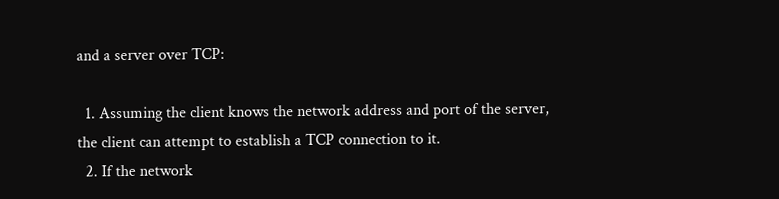and a server over TCP:

  1. Assuming the client knows the network address and port of the server, the client can attempt to establish a TCP connection to it.
  2. If the network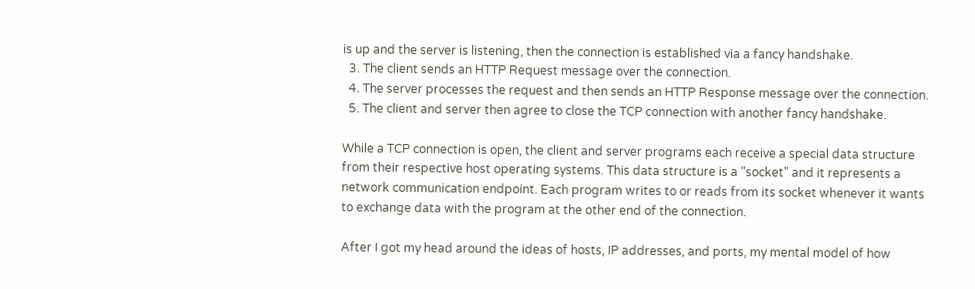is up and the server is listening, then the connection is established via a fancy handshake.
  3. The client sends an HTTP Request message over the connection.
  4. The server processes the request and then sends an HTTP Response message over the connection.
  5. The client and server then agree to close the TCP connection with another fancy handshake.

While a TCP connection is open, the client and server programs each receive a special data structure from their respective host operating systems. This data structure is a "socket" and it represents a network communication endpoint. Each program writes to or reads from its socket whenever it wants to exchange data with the program at the other end of the connection.

After I got my head around the ideas of hosts, IP addresses, and ports, my mental model of how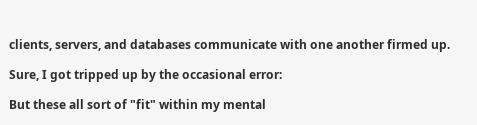clients, servers, and databases communicate with one another firmed up.

Sure, I got tripped up by the occasional error:

But these all sort of "fit" within my mental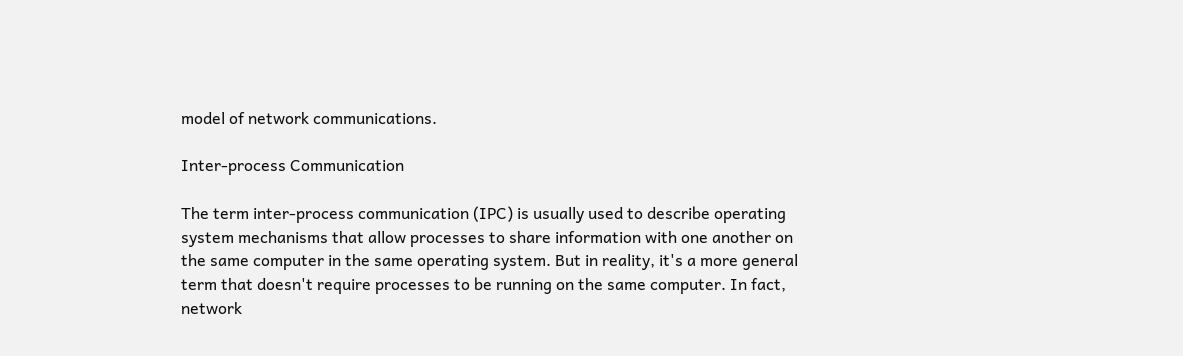model of network communications.

Inter-process Communication

The term inter-process communication (IPC) is usually used to describe operating system mechanisms that allow processes to share information with one another on the same computer in the same operating system. But in reality, it's a more general term that doesn't require processes to be running on the same computer. In fact, network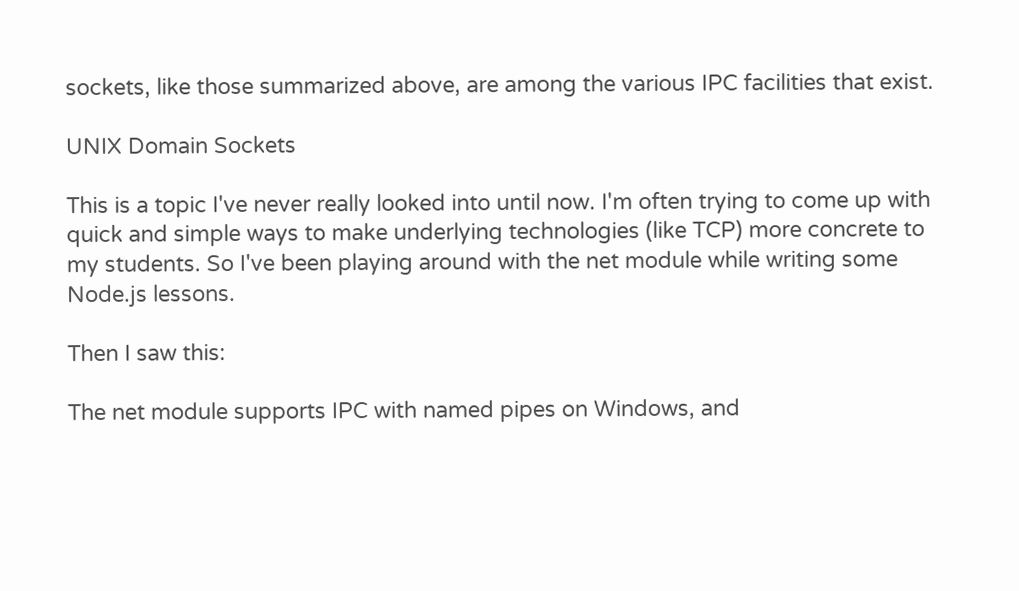sockets, like those summarized above, are among the various IPC facilities that exist.

UNIX Domain Sockets

This is a topic I've never really looked into until now. I'm often trying to come up with quick and simple ways to make underlying technologies (like TCP) more concrete to my students. So I've been playing around with the net module while writing some Node.js lessons.

Then I saw this:

The net module supports IPC with named pipes on Windows, and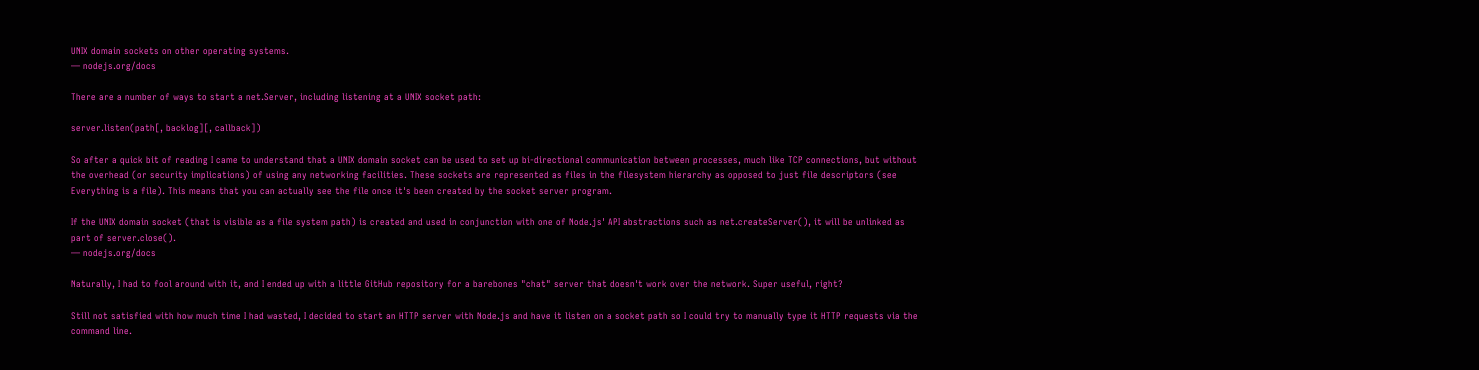UNIX domain sockets on other operating systems.
— nodejs.org/docs

There are a number of ways to start a net.Server, including listening at a UNIX socket path:

server.listen(path[, backlog][, callback])

So after a quick bit of reading I came to understand that a UNIX domain socket can be used to set up bi-directional communication between processes, much like TCP connections, but without the overhead (or security implications) of using any networking facilities. These sockets are represented as files in the filesystem hierarchy as opposed to just file descriptors (see Everything is a file). This means that you can actually see the file once it's been created by the socket server program.

If the UNIX domain socket (that is visible as a file system path) is created and used in conjunction with one of Node.js' API abstractions such as net.createServer(), it will be unlinked as part of server.close().
— nodejs.org/docs

Naturally, I had to fool around with it, and I ended up with a little GitHub repository for a barebones "chat" server that doesn't work over the network. Super useful, right?

Still not satisfied with how much time I had wasted, I decided to start an HTTP server with Node.js and have it listen on a socket path so I could try to manually type it HTTP requests via the command line.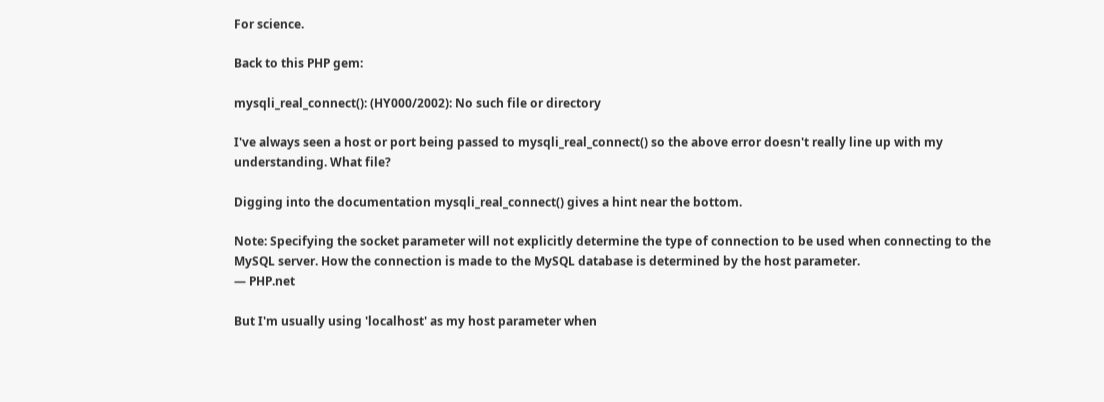For science.

Back to this PHP gem:

mysqli_real_connect(): (HY000/2002): No such file or directory

I've always seen a host or port being passed to mysqli_real_connect() so the above error doesn't really line up with my understanding. What file?

Digging into the documentation mysqli_real_connect() gives a hint near the bottom.

Note: Specifying the socket parameter will not explicitly determine the type of connection to be used when connecting to the MySQL server. How the connection is made to the MySQL database is determined by the host parameter.
— PHP.net

But I'm usually using 'localhost' as my host parameter when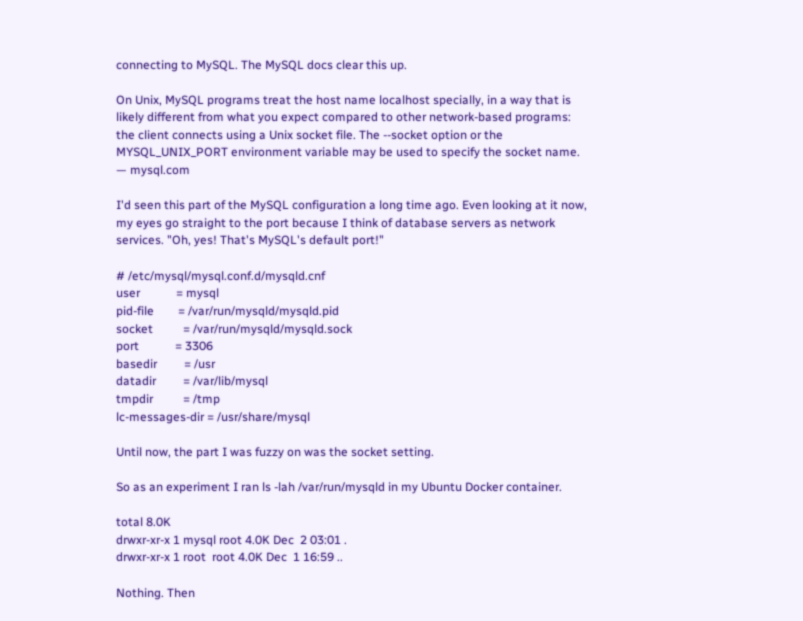connecting to MySQL. The MySQL docs clear this up.

On Unix, MySQL programs treat the host name localhost specially, in a way that is likely different from what you expect compared to other network-based programs: the client connects using a Unix socket file. The --socket option or the MYSQL_UNIX_PORT environment variable may be used to specify the socket name.
— mysql.com

I'd seen this part of the MySQL configuration a long time ago. Even looking at it now, my eyes go straight to the port because I think of database servers as network services. "Oh, yes! That's MySQL's default port!"

# /etc/mysql/mysql.conf.d/mysqld.cnf
user            = mysql
pid-file        = /var/run/mysqld/mysqld.pid
socket          = /var/run/mysqld/mysqld.sock
port            = 3306
basedir         = /usr
datadir         = /var/lib/mysql
tmpdir          = /tmp
lc-messages-dir = /usr/share/mysql

Until now, the part I was fuzzy on was the socket setting.

So as an experiment I ran ls -lah /var/run/mysqld in my Ubuntu Docker container.

total 8.0K
drwxr-xr-x 1 mysql root 4.0K Dec  2 03:01 .
drwxr-xr-x 1 root  root 4.0K Dec  1 16:59 ..

Nothing. Then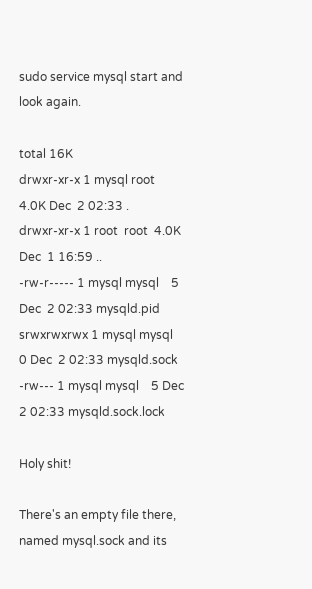sudo service mysql start and look again.

total 16K
drwxr-xr-x 1 mysql root  4.0K Dec  2 02:33 .
drwxr-xr-x 1 root  root  4.0K Dec  1 16:59 ..
-rw-r----- 1 mysql mysql    5 Dec  2 02:33 mysqld.pid
srwxrwxrwx 1 mysql mysql    0 Dec  2 02:33 mysqld.sock
-rw--- 1 mysql mysql    5 Dec  2 02:33 mysqld.sock.lock

Holy shit!

There's an empty file there, named mysql.sock and its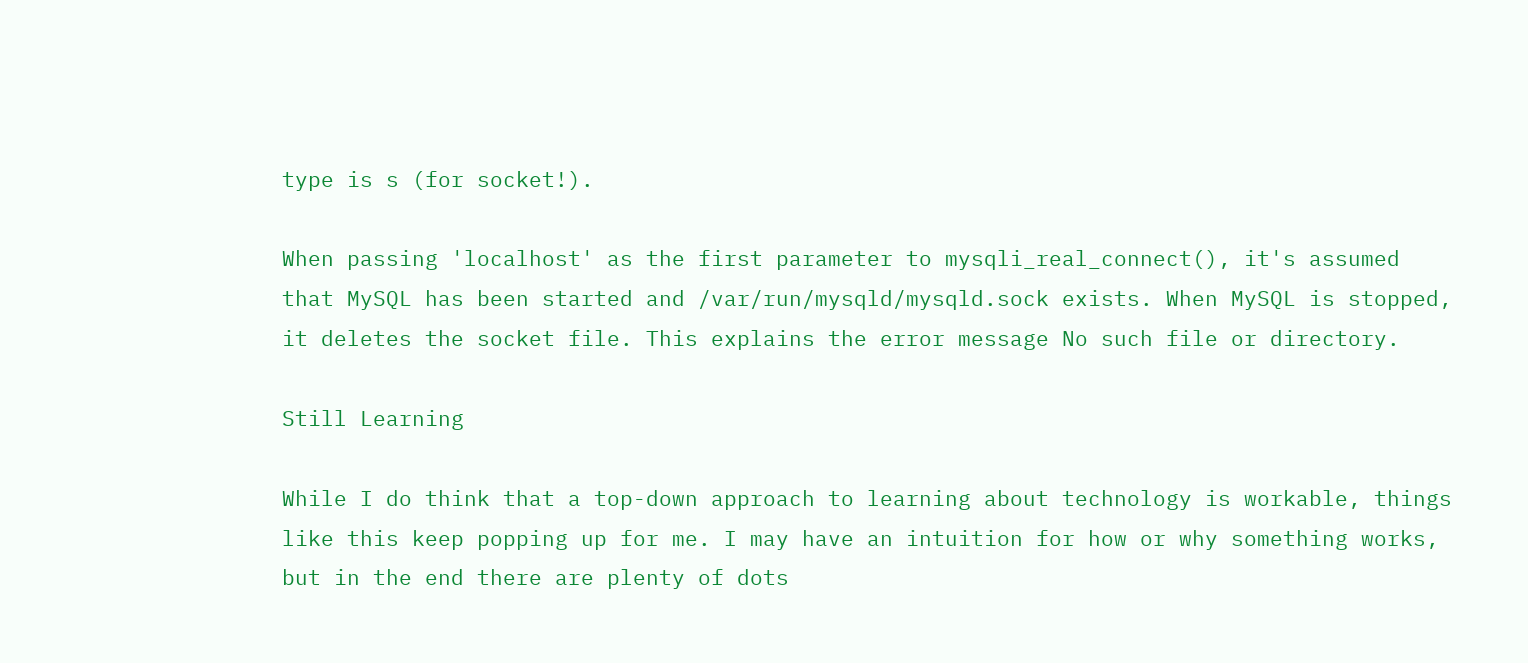type is s (for socket!).

When passing 'localhost' as the first parameter to mysqli_real_connect(), it's assumed that MySQL has been started and /var/run/mysqld/mysqld.sock exists. When MySQL is stopped, it deletes the socket file. This explains the error message No such file or directory.

Still Learning

While I do think that a top-down approach to learning about technology is workable, things like this keep popping up for me. I may have an intuition for how or why something works, but in the end there are plenty of dots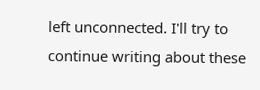left unconnected. I'll try to continue writing about these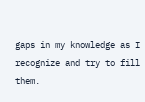gaps in my knowledge as I recognize and try to fill them.